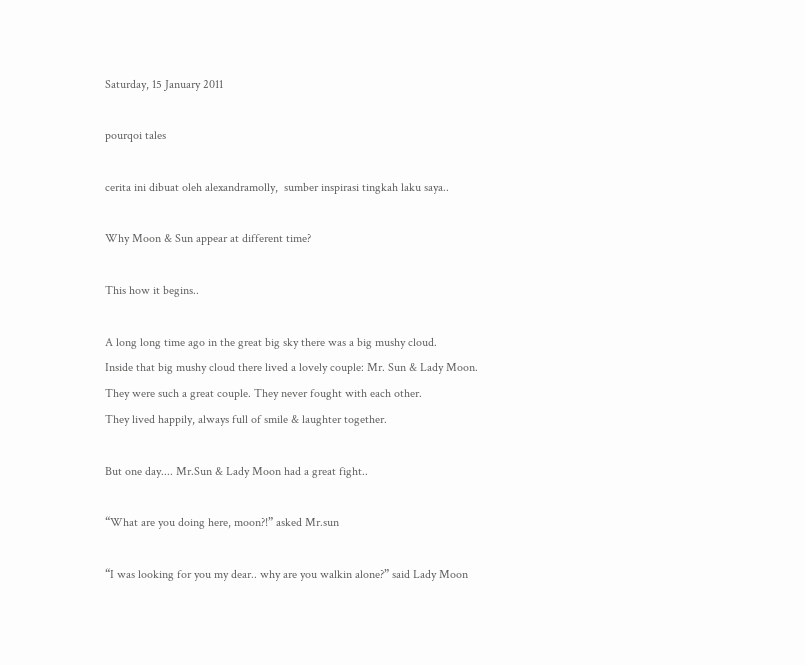Saturday, 15 January 2011

pourqoi tales

cerita ini dibuat oleh alexandramolly,  sumber inspirasi tingkah laku saya..

Why Moon & Sun appear at different time?

This how it begins..

A long long time ago in the great big sky there was a big mushy cloud.
Inside that big mushy cloud there lived a lovely couple: Mr. Sun & Lady Moon.
They were such a great couple. They never fought with each other.
They lived happily, always full of smile & laughter together.

But one day.... Mr.Sun & Lady Moon had a great fight..

“What are you doing here, moon?!” asked Mr.sun

“I was looking for you my dear.. why are you walkin alone?” said Lady Moon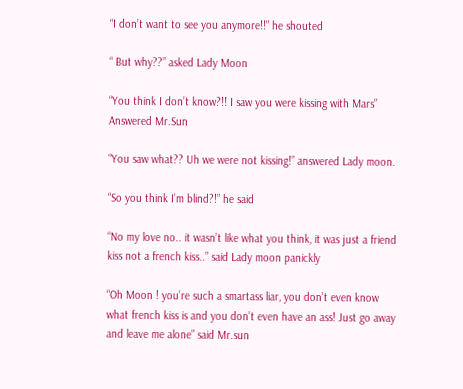“I don’t want to see you anymore!!” he shouted

“ But why??” asked Lady Moon

“You think I don’t know?!! I saw you were kissing with Mars” Answered Mr.Sun

“You saw what?? Uh we were not kissing!” answered Lady moon.

“So you think I’m blind?!” he said

“No my love no.. it wasn’t like what you think, it was just a friend kiss not a french kiss..” said Lady moon panickly

“Oh Moon ! you’re such a smartass liar, you don’t even know what french kiss is and you don’t even have an ass! Just go away and leave me alone” said Mr.sun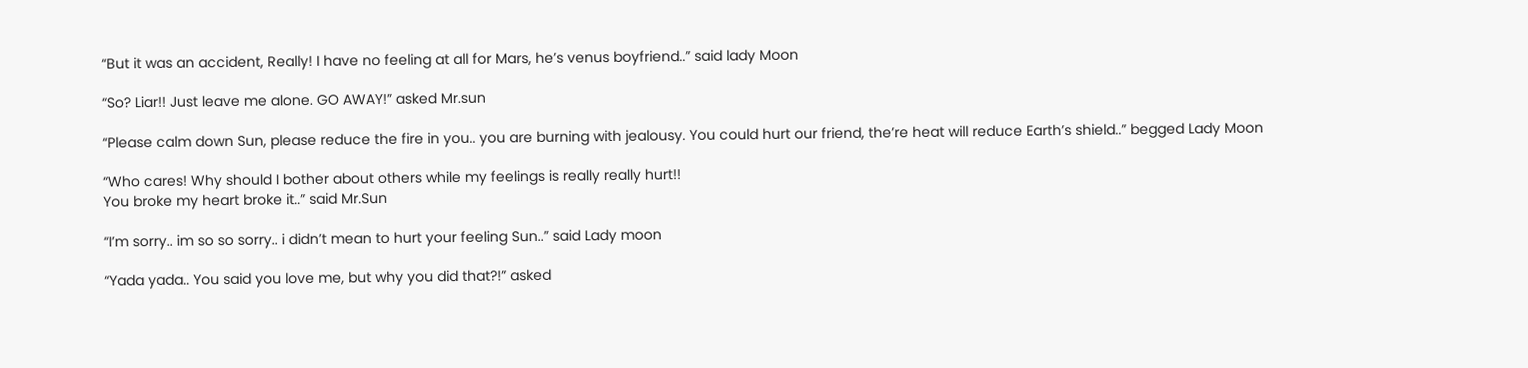“But it was an accident, Really! I have no feeling at all for Mars, he’s venus boyfriend..” said lady Moon

“So? Liar!! Just leave me alone. GO AWAY!” asked Mr.sun

“Please calm down Sun, please reduce the fire in you.. you are burning with jealousy. You could hurt our friend, the’re heat will reduce Earth’s shield..” begged Lady Moon

“Who cares! Why should I bother about others while my feelings is really really hurt!!
You broke my heart broke it..” said Mr.Sun

“I’m sorry.. im so so sorry.. i didn’t mean to hurt your feeling Sun..” said Lady moon

“Yada yada.. You said you love me, but why you did that?!” asked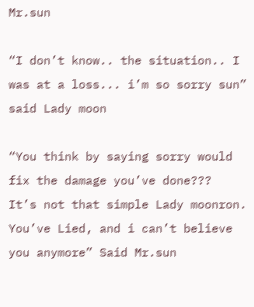Mr.sun

“I don’t know.. the situation.. I was at a loss... i’m so sorry sun” said Lady moon

“You think by saying sorry would fix the damage you’ve done???
It’s not that simple Lady moonron. You’ve Lied, and i can’t believe you anymore” Said Mr.sun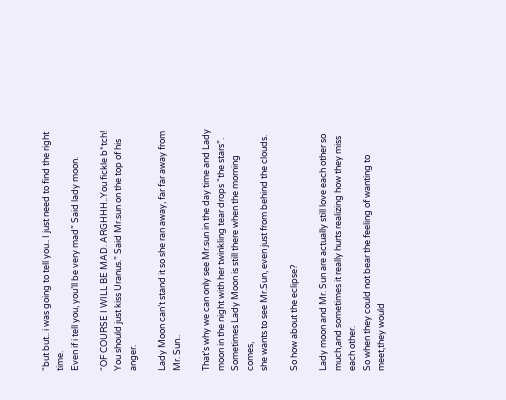“but but.. i was going to tell you.. I just need to find the right time.
Even if i tell you, you’ll be very mad” Said lady moon.

“OF COURSE I WILL BE MAD. ARGHHH..You fickle b*tch! You should just kiss Uranus.” Said Mr.sun on the top of his anger.

Lady Moon can’t stand it so she ran away, far far away from Mr. Sun..

That’s why we can only see Mr.sun in the day time and Lady moon in the night with her twinkling tear drops “the stars”. Sometimes Lady Moon is still there when the morning comes,
she wants to see Mr.Sun, even just from behind the clouds.

So how about the eclipse?

Lady moon and Mr. Sun are actually still love each other so much,and sometimes it really hurts realizing how they miss each other.
So when they could not bear the feeling of wanting to meet,they would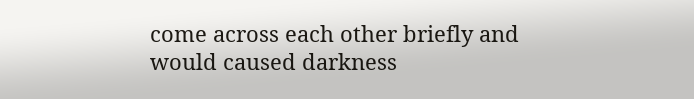come across each other briefly and would caused darkness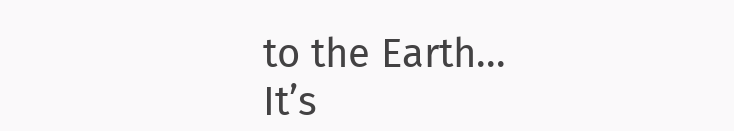to the Earth...
It’s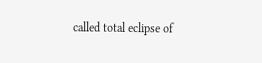called total eclipse of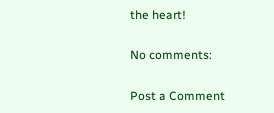the heart!

No comments:

Post a Comment